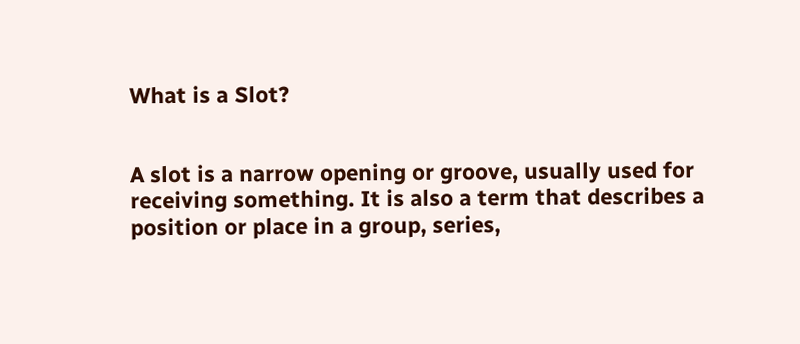What is a Slot?


A slot is a narrow opening or groove, usually used for receiving something. It is also a term that describes a position or place in a group, series,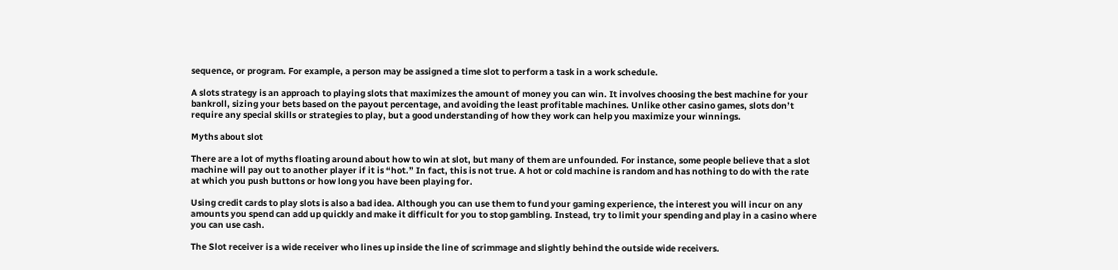sequence, or program. For example, a person may be assigned a time slot to perform a task in a work schedule.

A slots strategy is an approach to playing slots that maximizes the amount of money you can win. It involves choosing the best machine for your bankroll, sizing your bets based on the payout percentage, and avoiding the least profitable machines. Unlike other casino games, slots don’t require any special skills or strategies to play, but a good understanding of how they work can help you maximize your winnings.

Myths about slot

There are a lot of myths floating around about how to win at slot, but many of them are unfounded. For instance, some people believe that a slot machine will pay out to another player if it is “hot.” In fact, this is not true. A hot or cold machine is random and has nothing to do with the rate at which you push buttons or how long you have been playing for.

Using credit cards to play slots is also a bad idea. Although you can use them to fund your gaming experience, the interest you will incur on any amounts you spend can add up quickly and make it difficult for you to stop gambling. Instead, try to limit your spending and play in a casino where you can use cash.

The Slot receiver is a wide receiver who lines up inside the line of scrimmage and slightly behind the outside wide receivers.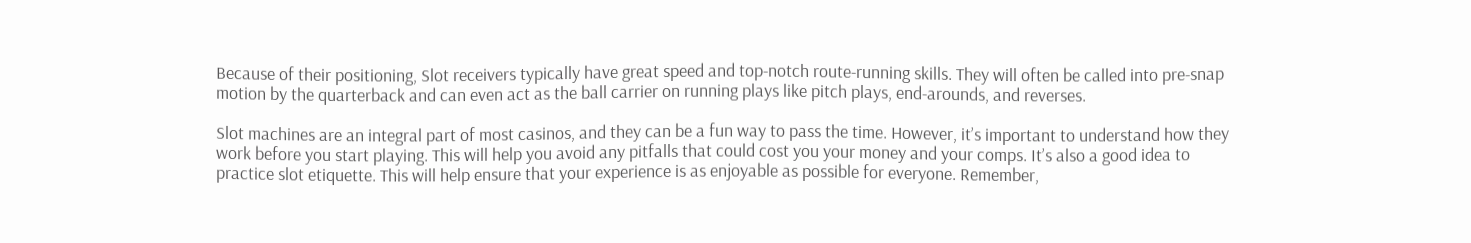Because of their positioning, Slot receivers typically have great speed and top-notch route-running skills. They will often be called into pre-snap motion by the quarterback and can even act as the ball carrier on running plays like pitch plays, end-arounds, and reverses.

Slot machines are an integral part of most casinos, and they can be a fun way to pass the time. However, it’s important to understand how they work before you start playing. This will help you avoid any pitfalls that could cost you your money and your comps. It’s also a good idea to practice slot etiquette. This will help ensure that your experience is as enjoyable as possible for everyone. Remember,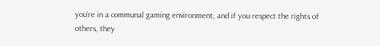you’re in a communal gaming environment, and if you respect the rights of others, they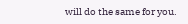will do the same for you.